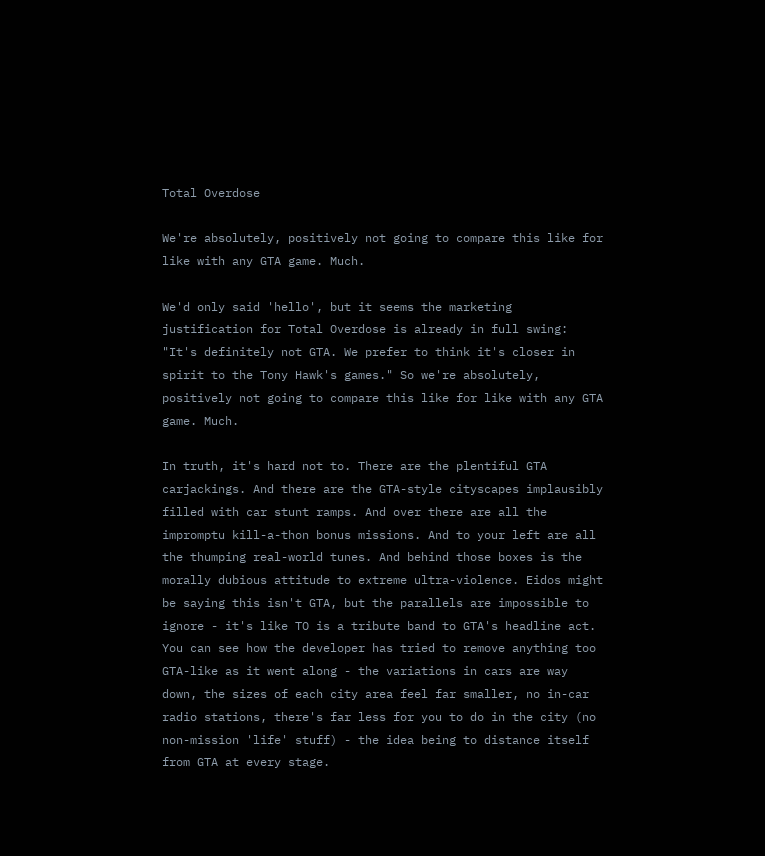Total Overdose

We're absolutely, positively not going to compare this like for like with any GTA game. Much.

We'd only said 'hello', but it seems the marketing justification for Total Overdose is already in full swing: "It's definitely not GTA. We prefer to think it's closer in spirit to the Tony Hawk's games." So we're absolutely, positively not going to compare this like for like with any GTA game. Much.

In truth, it's hard not to. There are the plentiful GTA carjackings. And there are the GTA-style cityscapes implausibly filled with car stunt ramps. And over there are all the impromptu kill-a-thon bonus missions. And to your left are all the thumping real-world tunes. And behind those boxes is the morally dubious attitude to extreme ultra-violence. Eidos might be saying this isn't GTA, but the parallels are impossible to ignore - it's like TO is a tribute band to GTA's headline act. You can see how the developer has tried to remove anything too GTA-like as it went along - the variations in cars are way down, the sizes of each city area feel far smaller, no in-car radio stations, there's far less for you to do in the city (no non-mission 'life' stuff) - the idea being to distance itself from GTA at every stage.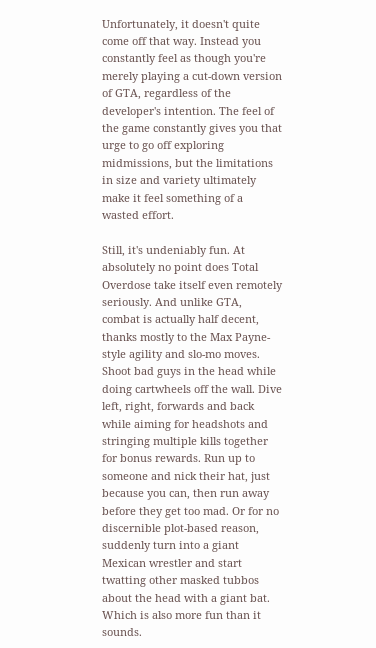Unfortunately, it doesn't quite come off that way. Instead you constantly feel as though you're merely playing a cut-down version of GTA, regardless of the developer's intention. The feel of the game constantly gives you that urge to go off exploring midmissions, but the limitations in size and variety ultimately make it feel something of a wasted effort.

Still, it's undeniably fun. At absolutely no point does Total Overdose take itself even remotely seriously. And unlike GTA, combat is actually half decent, thanks mostly to the Max Payne-style agility and slo-mo moves. Shoot bad guys in the head while doing cartwheels off the wall. Dive left, right, forwards and back while aiming for headshots and stringing multiple kills together for bonus rewards. Run up to someone and nick their hat, just because you can, then run away before they get too mad. Or for no discernible plot-based reason, suddenly turn into a giant Mexican wrestler and start twatting other masked tubbos about the head with a giant bat. Which is also more fun than it sounds.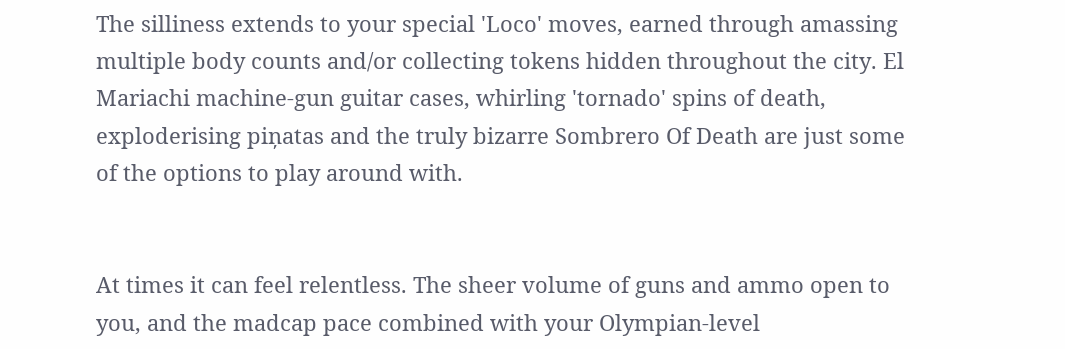The silliness extends to your special 'Loco' moves, earned through amassing multiple body counts and/or collecting tokens hidden throughout the city. El Mariachi machine-gun guitar cases, whirling 'tornado' spins of death, exploderising piņatas and the truly bizarre Sombrero Of Death are just some of the options to play around with.


At times it can feel relentless. The sheer volume of guns and ammo open to you, and the madcap pace combined with your Olympian-level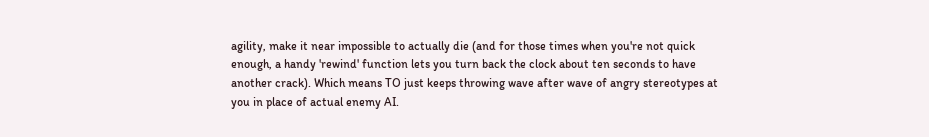agility, make it near impossible to actually die (and for those times when you're not quick enough, a handy 'rewind' function lets you turn back the clock about ten seconds to have another crack). Which means TO just keeps throwing wave after wave of angry stereotypes at you in place of actual enemy AI.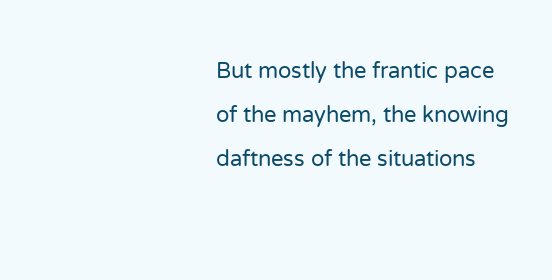But mostly the frantic pace of the mayhem, the knowing daftness of the situations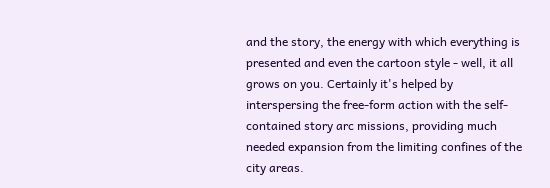and the story, the energy with which everything is presented and even the cartoon style - well, it all grows on you. Certainly it's helped by interspersing the free-form action with the self-contained story arc missions, providing much needed expansion from the limiting confines of the city areas.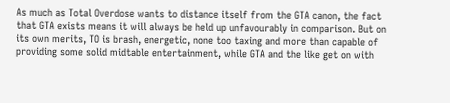As much as Total Overdose wants to distance itself from the GTA canon, the fact that GTA exists means it will always be held up unfavourably in comparison. But on its own merits, TO is brash, energetic, none too taxing and more than capable of providing some solid midtable entertainment, while GTA and the like get on with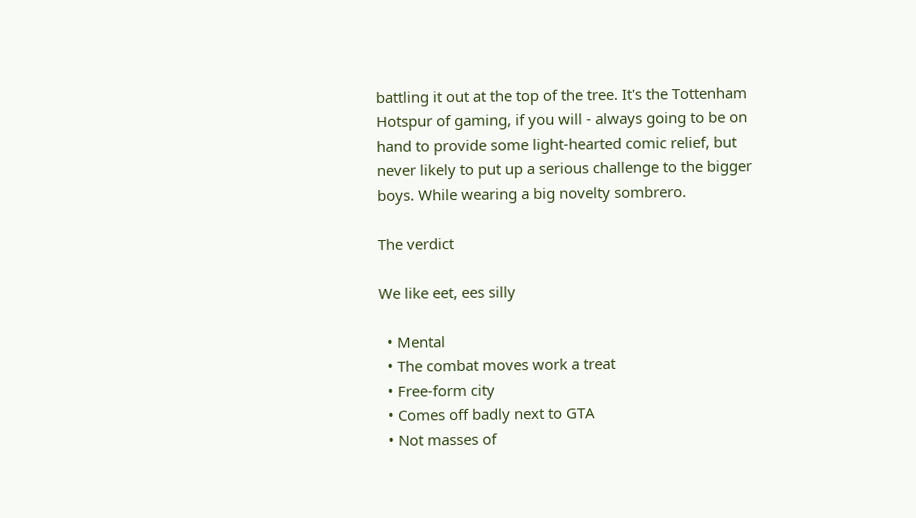battling it out at the top of the tree. It's the Tottenham Hotspur of gaming, if you will - always going to be on hand to provide some light-hearted comic relief, but never likely to put up a serious challenge to the bigger boys. While wearing a big novelty sombrero.

The verdict

We like eet, ees silly

  • Mental
  • The combat moves work a treat
  • Free-form city
  • Comes off badly next to GTA
  • Not masses of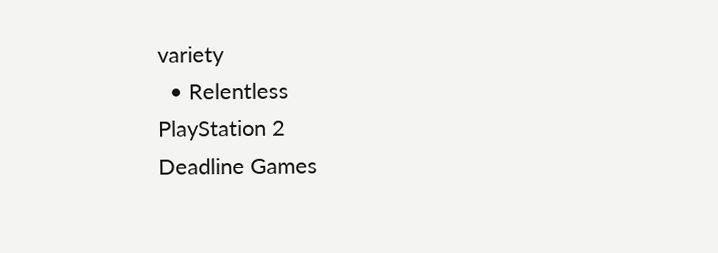variety
  • Relentless
PlayStation 2
Deadline Games